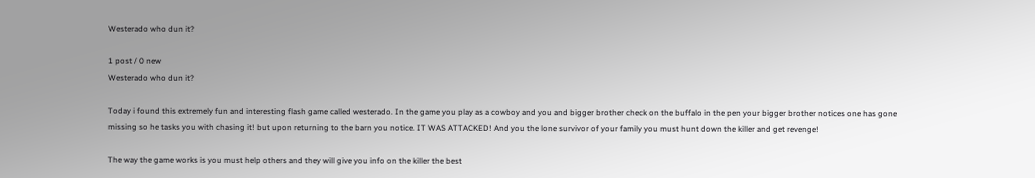Westerado who dun it?

1 post / 0 new
Westerado who dun it?

Today i found this extremely fun and interesting flash game called westerado. In the game you play as a cowboy and you and bigger brother check on the buffalo in the pen your bigger brother notices one has gone missing so he tasks you with chasing it! but upon returning to the barn you notice. IT WAS ATTACKED! And you the lone survivor of your family you must hunt down the killer and get revenge!

The way the game works is you must help others and they will give you info on the killer the best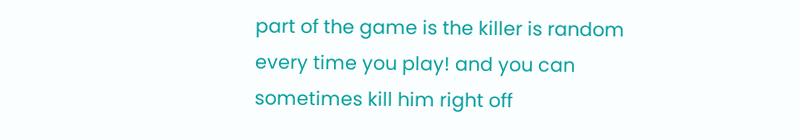part of the game is the killer is random every time you play! and you can sometimes kill him right off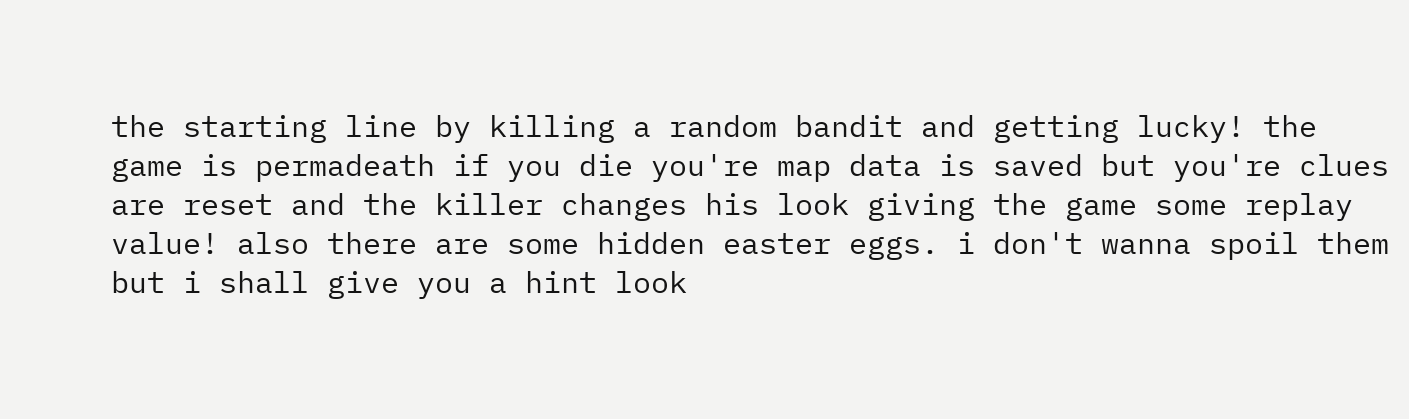the starting line by killing a random bandit and getting lucky! the game is permadeath if you die you're map data is saved but you're clues are reset and the killer changes his look giving the game some replay value! also there are some hidden easter eggs. i don't wanna spoil them but i shall give you a hint look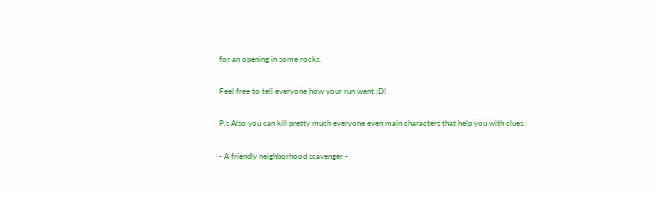for an opening in some rocks.

Feel free to tell everyone how your run went :D!

P.s Also you can kill pretty much everyone even main characters that help you with clues.

- A friendly neighborhood scavenger -